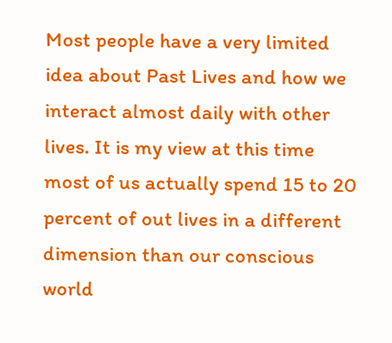Most people have a very limited idea about Past Lives and how we interact almost daily with other lives. It is my view at this time most of us actually spend 15 to 20 percent of out lives in a different dimension than our conscious world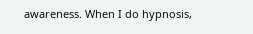awareness. When I do hypnosis,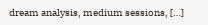dream analysis, medium sessions, […]